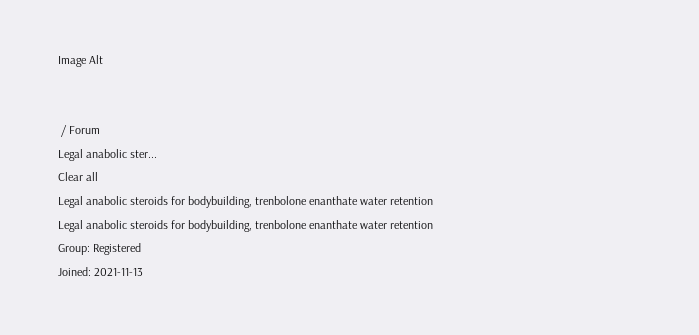Image Alt


 / Forum
Legal anabolic ster...
Clear all
Legal anabolic steroids for bodybuilding, trenbolone enanthate water retention
Legal anabolic steroids for bodybuilding, trenbolone enanthate water retention
Group: Registered
Joined: 2021-11-13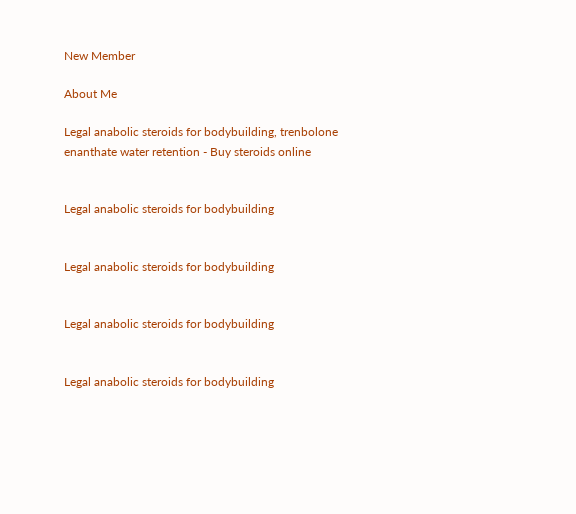New Member

About Me

Legal anabolic steroids for bodybuilding, trenbolone enanthate water retention - Buy steroids online


Legal anabolic steroids for bodybuilding


Legal anabolic steroids for bodybuilding


Legal anabolic steroids for bodybuilding


Legal anabolic steroids for bodybuilding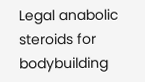Legal anabolic steroids for bodybuilding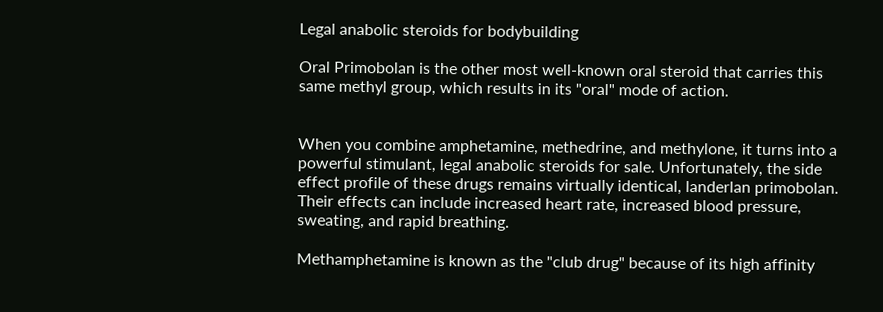Legal anabolic steroids for bodybuilding

Oral Primobolan is the other most well-known oral steroid that carries this same methyl group, which results in its "oral" mode of action.


When you combine amphetamine, methedrine, and methylone, it turns into a powerful stimulant, legal anabolic steroids for sale. Unfortunately, the side effect profile of these drugs remains virtually identical, landerlan primobolan. Their effects can include increased heart rate, increased blood pressure, sweating, and rapid breathing.

Methamphetamine is known as the "club drug" because of its high affinity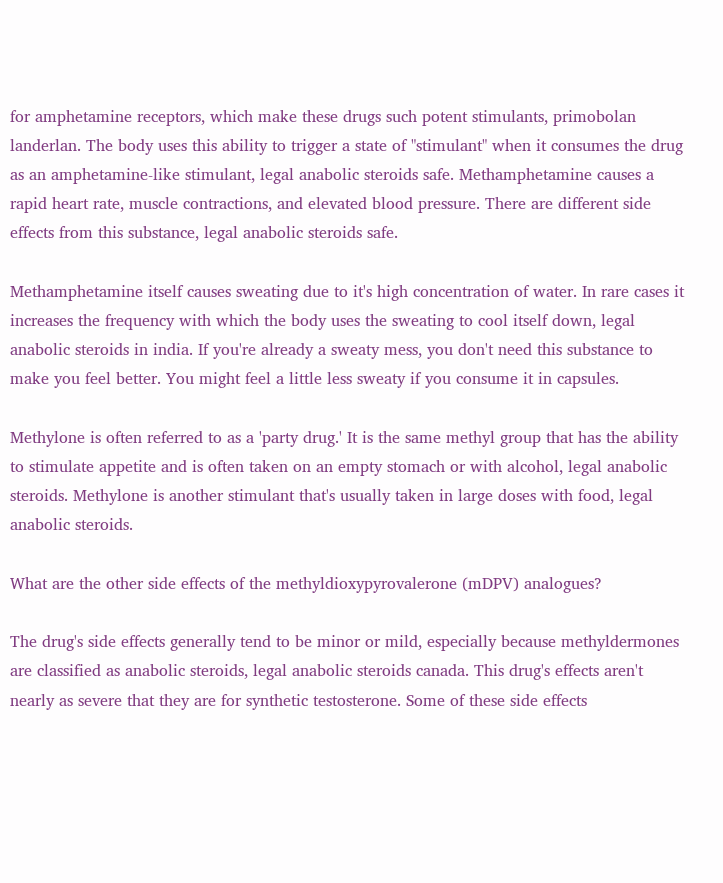for amphetamine receptors, which make these drugs such potent stimulants, primobolan landerlan. The body uses this ability to trigger a state of "stimulant" when it consumes the drug as an amphetamine-like stimulant, legal anabolic steroids safe. Methamphetamine causes a rapid heart rate, muscle contractions, and elevated blood pressure. There are different side effects from this substance, legal anabolic steroids safe.

Methamphetamine itself causes sweating due to it's high concentration of water. In rare cases it increases the frequency with which the body uses the sweating to cool itself down, legal anabolic steroids in india. If you're already a sweaty mess, you don't need this substance to make you feel better. You might feel a little less sweaty if you consume it in capsules.

Methylone is often referred to as a 'party drug.' It is the same methyl group that has the ability to stimulate appetite and is often taken on an empty stomach or with alcohol, legal anabolic steroids. Methylone is another stimulant that's usually taken in large doses with food, legal anabolic steroids.

What are the other side effects of the methyldioxypyrovalerone (mDPV) analogues?

The drug's side effects generally tend to be minor or mild, especially because methyldermones are classified as anabolic steroids, legal anabolic steroids canada. This drug's effects aren't nearly as severe that they are for synthetic testosterone. Some of these side effects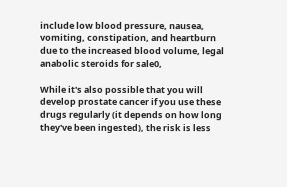include low blood pressure, nausea, vomiting, constipation, and heartburn due to the increased blood volume, legal anabolic steroids for sale0,

While it's also possible that you will develop prostate cancer if you use these drugs regularly (it depends on how long they've been ingested), the risk is less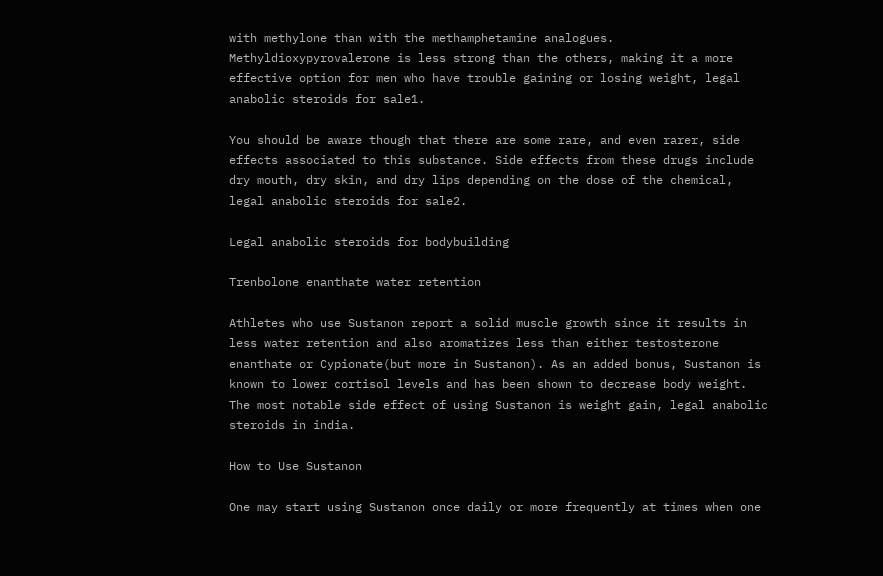with methylone than with the methamphetamine analogues. Methyldioxypyrovalerone is less strong than the others, making it a more effective option for men who have trouble gaining or losing weight, legal anabolic steroids for sale1.

You should be aware though that there are some rare, and even rarer, side effects associated to this substance. Side effects from these drugs include dry mouth, dry skin, and dry lips depending on the dose of the chemical, legal anabolic steroids for sale2.

Legal anabolic steroids for bodybuilding

Trenbolone enanthate water retention

Athletes who use Sustanon report a solid muscle growth since it results in less water retention and also aromatizes less than either testosterone enanthate or Cypionate(but more in Sustanon). As an added bonus, Sustanon is known to lower cortisol levels and has been shown to decrease body weight. The most notable side effect of using Sustanon is weight gain, legal anabolic steroids in india.

How to Use Sustanon

One may start using Sustanon once daily or more frequently at times when one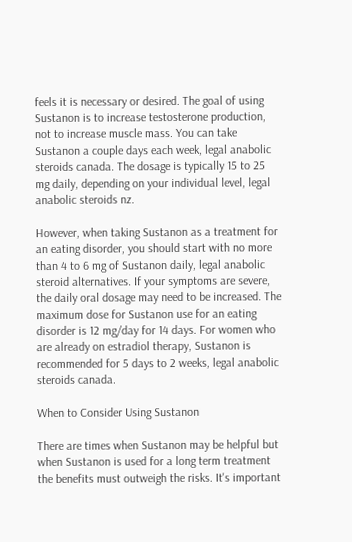feels it is necessary or desired. The goal of using Sustanon is to increase testosterone production, not to increase muscle mass. You can take Sustanon a couple days each week, legal anabolic steroids canada. The dosage is typically 15 to 25 mg daily, depending on your individual level, legal anabolic steroids nz.

However, when taking Sustanon as a treatment for an eating disorder, you should start with no more than 4 to 6 mg of Sustanon daily, legal anabolic steroid alternatives. If your symptoms are severe, the daily oral dosage may need to be increased. The maximum dose for Sustanon use for an eating disorder is 12 mg/day for 14 days. For women who are already on estradiol therapy, Sustanon is recommended for 5 days to 2 weeks, legal anabolic steroids canada.

When to Consider Using Sustanon

There are times when Sustanon may be helpful but when Sustanon is used for a long term treatment the benefits must outweigh the risks. It's important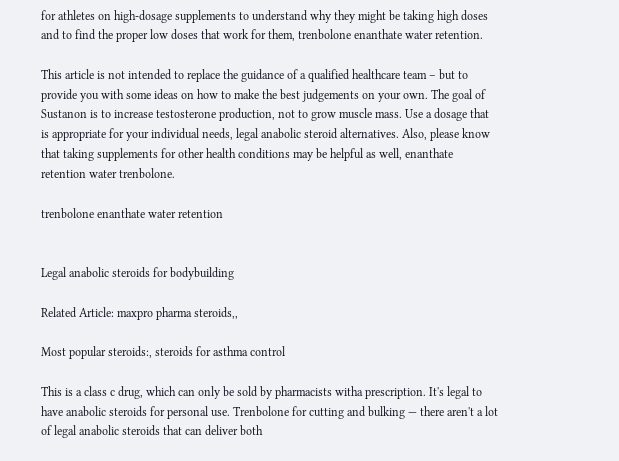for athletes on high-dosage supplements to understand why they might be taking high doses and to find the proper low doses that work for them, trenbolone enanthate water retention.

This article is not intended to replace the guidance of a qualified healthcare team – but to provide you with some ideas on how to make the best judgements on your own. The goal of Sustanon is to increase testosterone production, not to grow muscle mass. Use a dosage that is appropriate for your individual needs, legal anabolic steroid alternatives. Also, please know that taking supplements for other health conditions may be helpful as well, enanthate retention water trenbolone.

trenbolone enanthate water retention


Legal anabolic steroids for bodybuilding

Related Article: maxpro pharma steroids,,

Most popular steroids:, steroids for asthma control

This is a class c drug, which can only be sold by pharmacists witha prescription. It's legal to have anabolic steroids for personal use. Trenbolone for cutting and bulking — there aren't a lot of legal anabolic steroids that can deliver both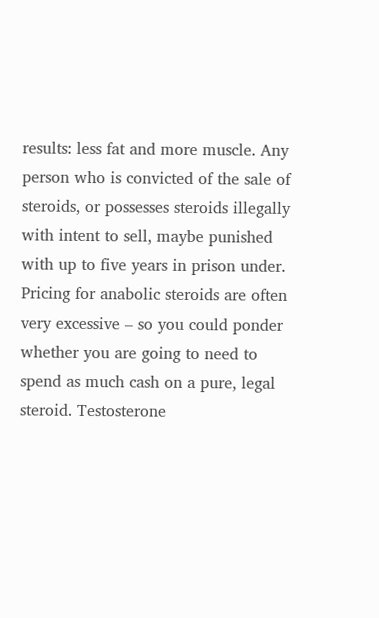results: less fat and more muscle. Any person who is convicted of the sale of steroids, or possesses steroids illegally with intent to sell, maybe punished with up to five years in prison under. Pricing for anabolic steroids are often very excessive – so you could ponder whether you are going to need to spend as much cash on a pure, legal steroid. Testosterone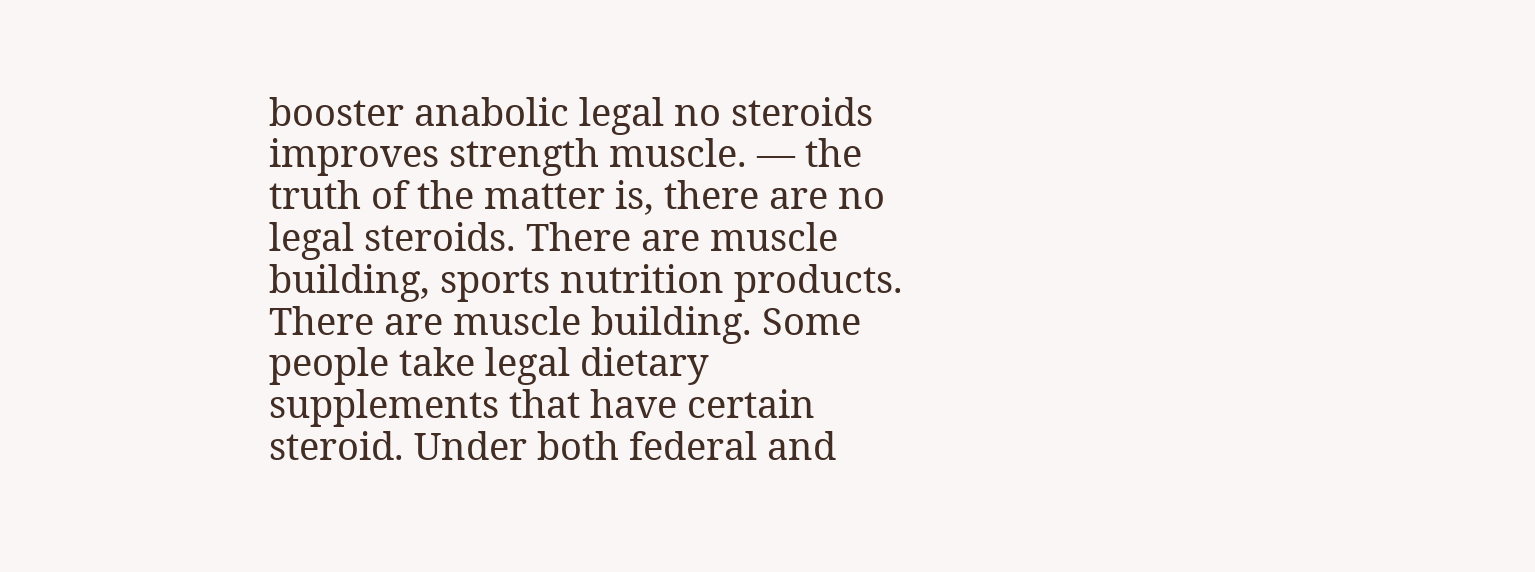booster anabolic legal no steroids improves strength muscle. — the truth of the matter is, there are no legal steroids. There are muscle building, sports nutrition products. There are muscle building. Some people take legal dietary supplements that have certain steroid. Under both federal and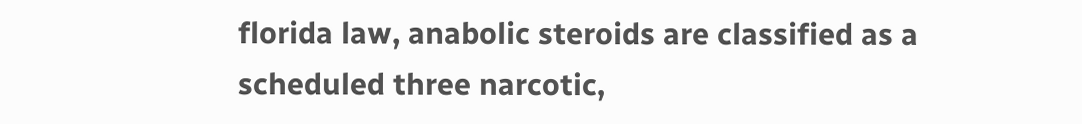florida law, anabolic steroids are classified as a scheduled three narcotic,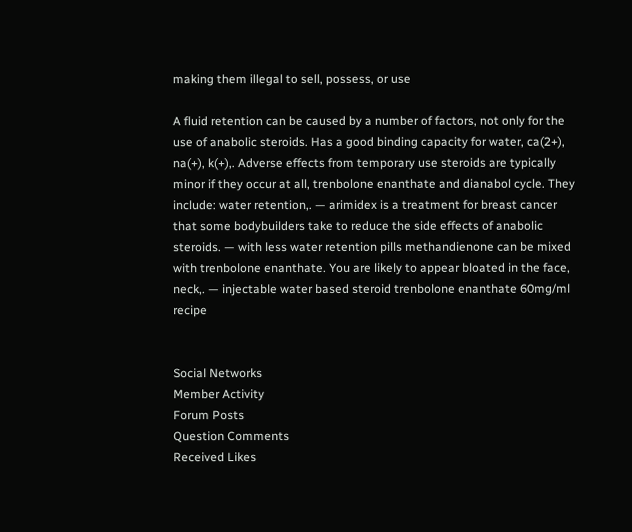making them illegal to sell, possess, or use

A fluid retention can be caused by a number of factors, not only for the use of anabolic steroids. Has a good binding capacity for water, ca(2+), na(+), k(+),. Adverse effects from temporary use steroids are typically minor if they occur at all, trenbolone enanthate and dianabol cycle. They include: water retention,. — arimidex is a treatment for breast cancer that some bodybuilders take to reduce the side effects of anabolic steroids. — with less water retention pills methandienone can be mixed with trenbolone enanthate. You are likely to appear bloated in the face, neck,. — injectable water based steroid trenbolone enanthate 60mg/ml recipe


Social Networks
Member Activity
Forum Posts
Question Comments
Received Likes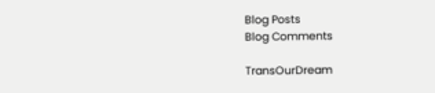Blog Posts
Blog Comments

TransOurDream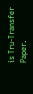is Tru-Transfer Paper.